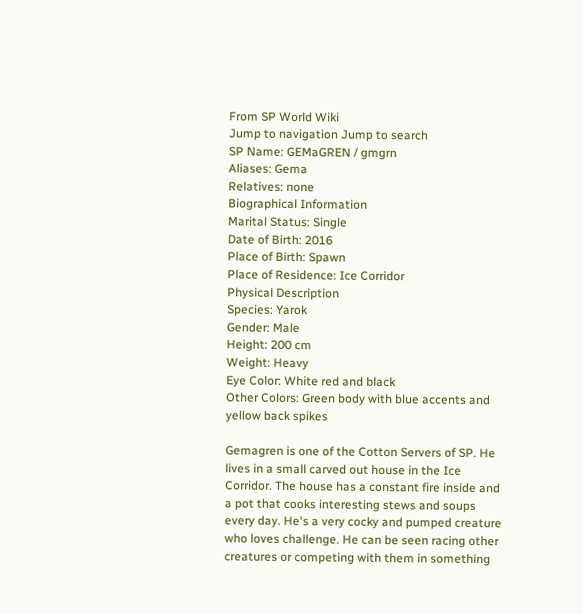From SP World Wiki
Jump to navigation Jump to search
SP Name: GEMaGREN / gmgrn
Aliases: Gema
Relatives: none
Biographical Information
Marital Status: Single
Date of Birth: 2016
Place of Birth: Spawn
Place of Residence: Ice Corridor
Physical Description
Species: Yarok
Gender: Male
Height: 200 cm
Weight: Heavy
Eye Color: White red and black
Other Colors: Green body with blue accents and yellow back spikes

Gemagren is one of the Cotton Servers of SP. He lives in a small carved out house in the Ice Corridor. The house has a constant fire inside and a pot that cooks interesting stews and soups every day. He's a very cocky and pumped creature who loves challenge. He can be seen racing other creatures or competing with them in something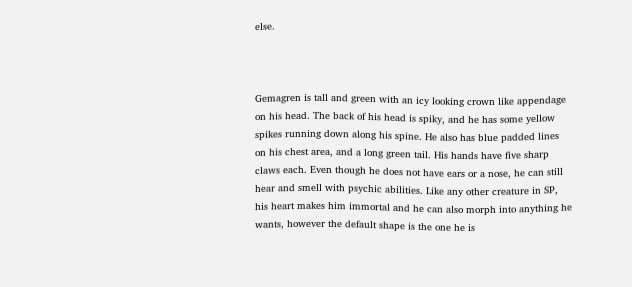else.



Gemagren is tall and green with an icy looking crown like appendage on his head. The back of his head is spiky, and he has some yellow spikes running down along his spine. He also has blue padded lines on his chest area, and a long green tail. His hands have five sharp claws each. Even though he does not have ears or a nose, he can still hear and smell with psychic abilities. Like any other creature in SP, his heart makes him immortal and he can also morph into anything he wants, however the default shape is the one he is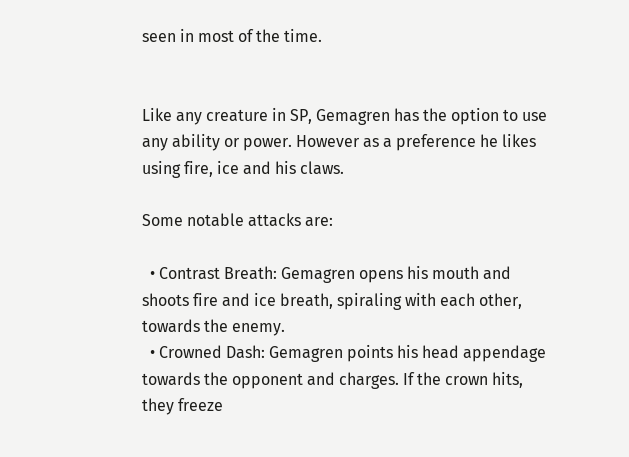seen in most of the time.


Like any creature in SP, Gemagren has the option to use any ability or power. However as a preference he likes using fire, ice and his claws.

Some notable attacks are:

  • Contrast Breath: Gemagren opens his mouth and shoots fire and ice breath, spiraling with each other, towards the enemy.
  • Crowned Dash: Gemagren points his head appendage towards the opponent and charges. If the crown hits, they freeze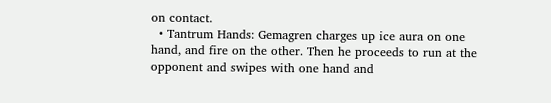on contact.
  • Tantrum Hands: Gemagren charges up ice aura on one hand, and fire on the other. Then he proceeds to run at the opponent and swipes with one hand and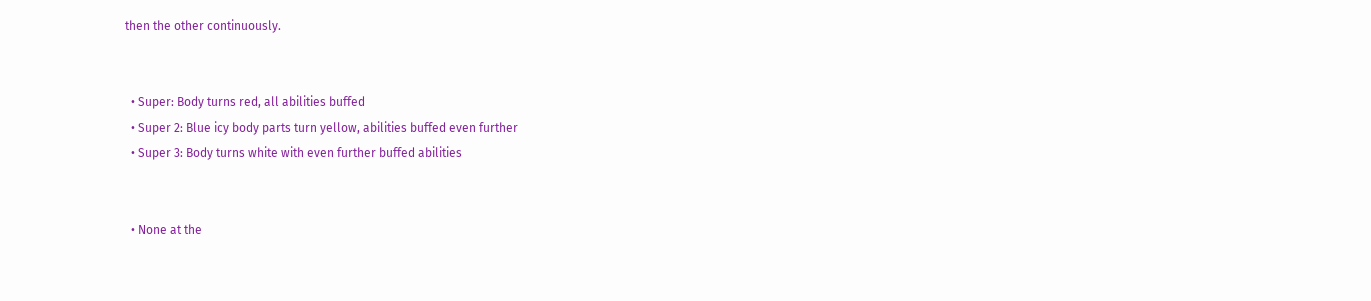then the other continuously.


  • Super: Body turns red, all abilities buffed
  • Super 2: Blue icy body parts turn yellow, abilities buffed even further
  • Super 3: Body turns white with even further buffed abilities


  • None at the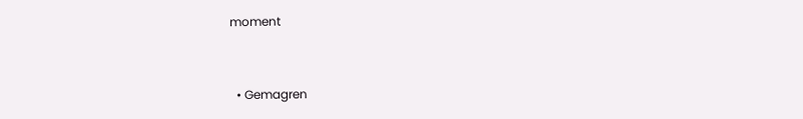moment


  • Gemagren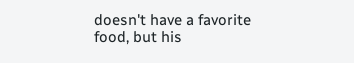doesn't have a favorite food, but his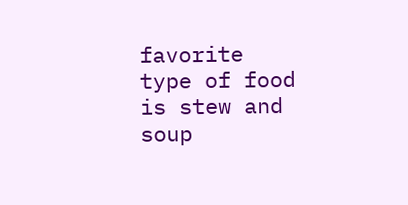favorite type of food is stew and soup